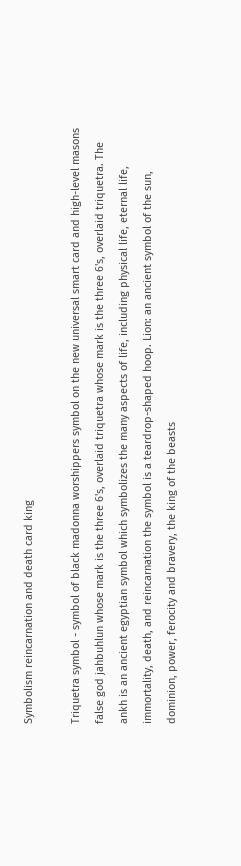Symbolism reincarnation and death card king

Triquetra symbol - symbol of black madonna worshippers symbol on the new universal smart card and high-level masons false god jahbuhlun whose mark is the three 6's, overlaid triquetra whose mark is the three 6's, overlaid triquetra. The ankh is an ancient egyptian symbol which symbolizes the many aspects of life, including physical life, eternal life, immortality, death, and reincarnation the symbol is a teardrop-shaped hoop. Lion: an ancient symbol of the sun, dominion, power, ferocity and bravery, the king of the beasts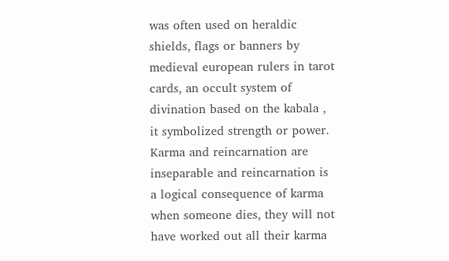was often used on heraldic shields, flags or banners by medieval european rulers in tarot cards, an occult system of divination based on the kabala , it symbolized strength or power. Karma and reincarnation are inseparable and reincarnation is a logical consequence of karma when someone dies, they will not have worked out all their karma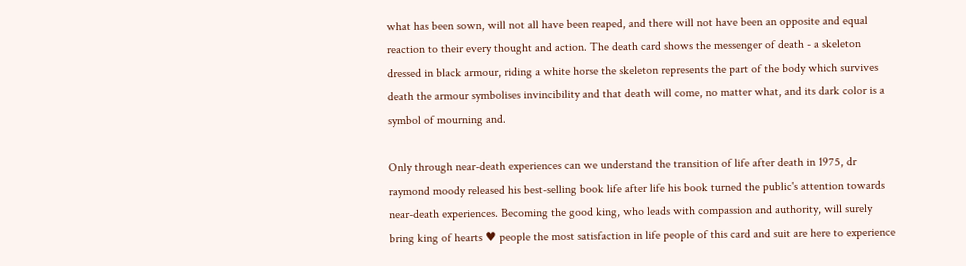what has been sown, will not all have been reaped, and there will not have been an opposite and equal reaction to their every thought and action. The death card shows the messenger of death - a skeleton dressed in black armour, riding a white horse the skeleton represents the part of the body which survives death the armour symbolises invincibility and that death will come, no matter what, and its dark color is a symbol of mourning and.

Only through near-death experiences can we understand the transition of life after death in 1975, dr raymond moody released his best-selling book life after life his book turned the public's attention towards near-death experiences. Becoming the good king, who leads with compassion and authority, will surely bring king of hearts ♥ people the most satisfaction in life people of this card and suit are here to experience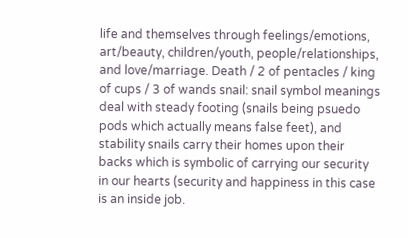life and themselves through feelings/emotions, art/beauty, children/youth, people/relationships, and love/marriage. Death / 2 of pentacles / king of cups / 3 of wands snail: snail symbol meanings deal with steady footing (snails being psuedo pods which actually means false feet), and stability snails carry their homes upon their backs which is symbolic of carrying our security in our hearts (security and happiness in this case is an inside job.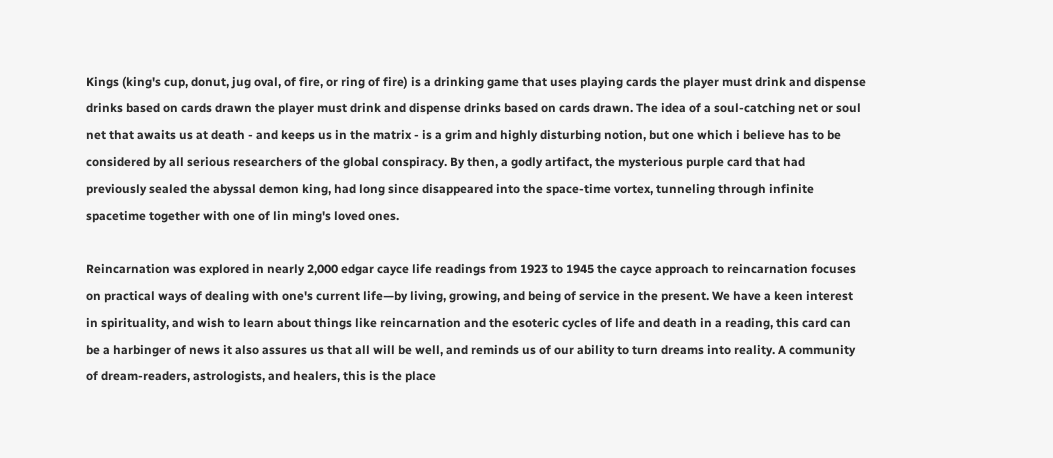Kings (king's cup, donut, jug oval, of fire, or ring of fire) is a drinking game that uses playing cards the player must drink and dispense drinks based on cards drawn the player must drink and dispense drinks based on cards drawn. The idea of a soul-catching net or soul net that awaits us at death - and keeps us in the matrix - is a grim and highly disturbing notion, but one which i believe has to be considered by all serious researchers of the global conspiracy. By then, a godly artifact, the mysterious purple card that had previously sealed the abyssal demon king, had long since disappeared into the space-time vortex, tunneling through infinite spacetime together with one of lin ming's loved ones.

Reincarnation was explored in nearly 2,000 edgar cayce life readings from 1923 to 1945 the cayce approach to reincarnation focuses on practical ways of dealing with one's current life—by living, growing, and being of service in the present. We have a keen interest in spirituality, and wish to learn about things like reincarnation and the esoteric cycles of life and death in a reading, this card can be a harbinger of news it also assures us that all will be well, and reminds us of our ability to turn dreams into reality. A community of dream-readers, astrologists, and healers, this is the place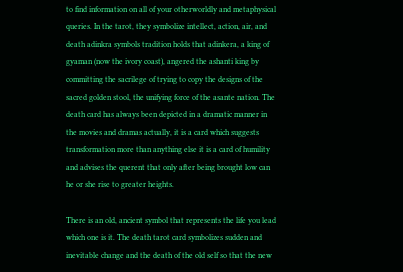to find information on all of your otherworldly and metaphysical queries. In the tarot, they symbolize intellect, action, air, and death adinkra symbols tradition holds that adinkera, a king of gyaman (now the ivory coast), angered the ashanti king by committing the sacrilege of trying to copy the designs of the sacred golden stool, the unifying force of the asante nation. The death card has always been depicted in a dramatic manner in the movies and dramas actually, it is a card which suggests transformation more than anything else it is a card of humility and advises the querent that only after being brought low can he or she rise to greater heights.

There is an old, ancient symbol that represents the life you lead which one is it. The death tarot card symbolizes sudden and inevitable change and the death of the old self so that the new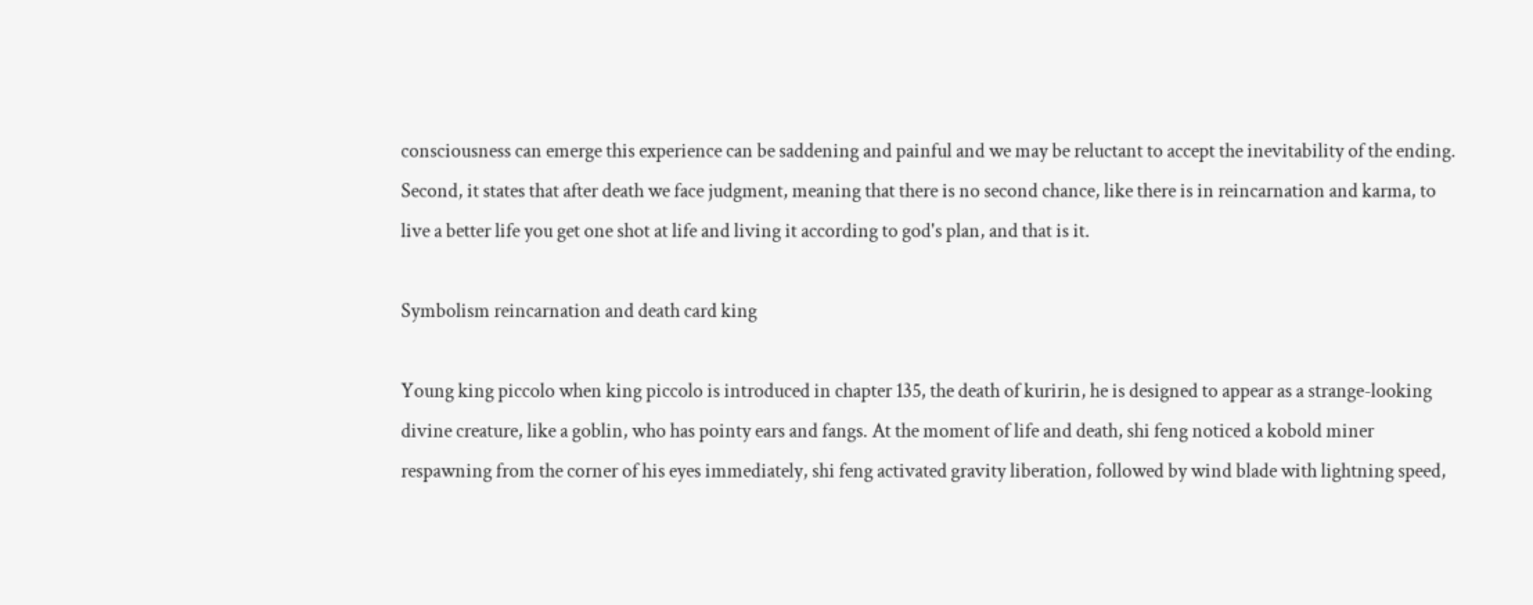consciousness can emerge this experience can be saddening and painful and we may be reluctant to accept the inevitability of the ending. Second, it states that after death we face judgment, meaning that there is no second chance, like there is in reincarnation and karma, to live a better life you get one shot at life and living it according to god's plan, and that is it.

Symbolism reincarnation and death card king

Young king piccolo when king piccolo is introduced in chapter 135, the death of kuririn, he is designed to appear as a strange-looking divine creature, like a goblin, who has pointy ears and fangs. At the moment of life and death, shi feng noticed a kobold miner respawning from the corner of his eyes immediately, shi feng activated gravity liberation, followed by wind blade with lightning speed,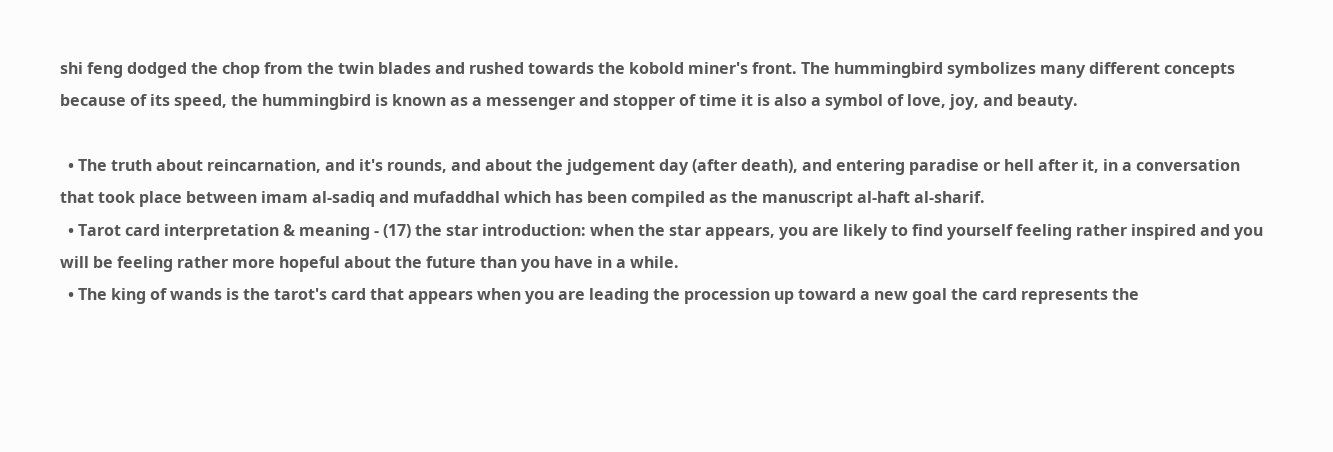shi feng dodged the chop from the twin blades and rushed towards the kobold miner's front. The hummingbird symbolizes many different concepts because of its speed, the hummingbird is known as a messenger and stopper of time it is also a symbol of love, joy, and beauty.

  • The truth about reincarnation, and it's rounds, and about the judgement day (after death), and entering paradise or hell after it, in a conversation that took place between imam al-sadiq and mufaddhal which has been compiled as the manuscript al-haft al-sharif.
  • Tarot card interpretation & meaning - (17) the star introduction: when the star appears, you are likely to find yourself feeling rather inspired and you will be feeling rather more hopeful about the future than you have in a while.
  • The king of wands is the tarot's card that appears when you are leading the procession up toward a new goal the card represents the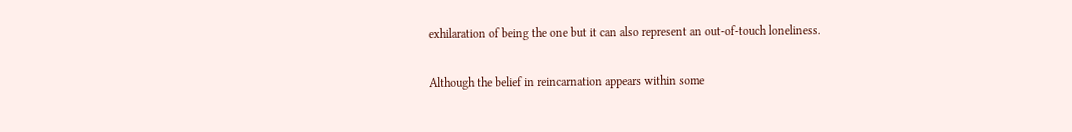exhilaration of being the one but it can also represent an out-of-touch loneliness.

Although the belief in reincarnation appears within some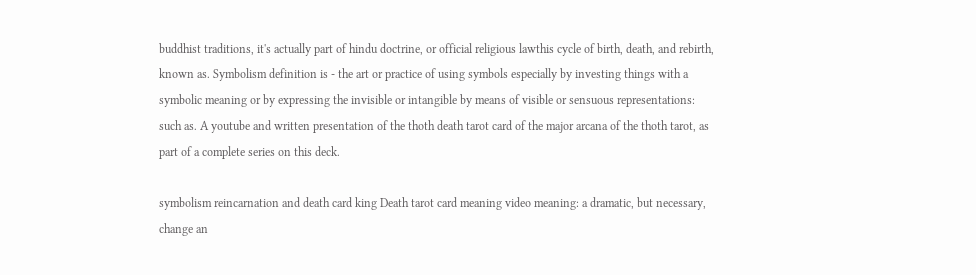buddhist traditions, it's actually part of hindu doctrine, or official religious lawthis cycle of birth, death, and rebirth, known as. Symbolism definition is - the art or practice of using symbols especially by investing things with a symbolic meaning or by expressing the invisible or intangible by means of visible or sensuous representations: such as. A youtube and written presentation of the thoth death tarot card of the major arcana of the thoth tarot, as part of a complete series on this deck.

symbolism reincarnation and death card king Death tarot card meaning video meaning: a dramatic, but necessary, change an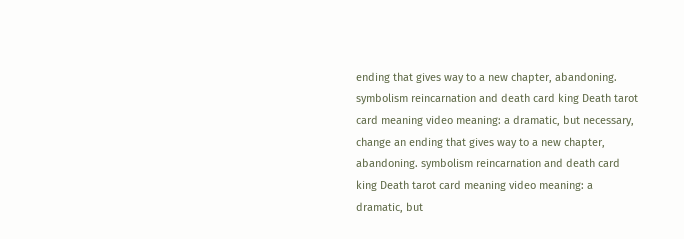ending that gives way to a new chapter, abandoning. symbolism reincarnation and death card king Death tarot card meaning video meaning: a dramatic, but necessary, change an ending that gives way to a new chapter, abandoning. symbolism reincarnation and death card king Death tarot card meaning video meaning: a dramatic, but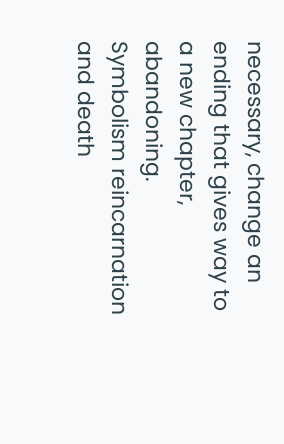necessary, change an ending that gives way to a new chapter, abandoning.
Symbolism reincarnation and death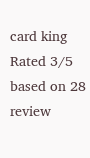card king
Rated 3/5 based on 28 review